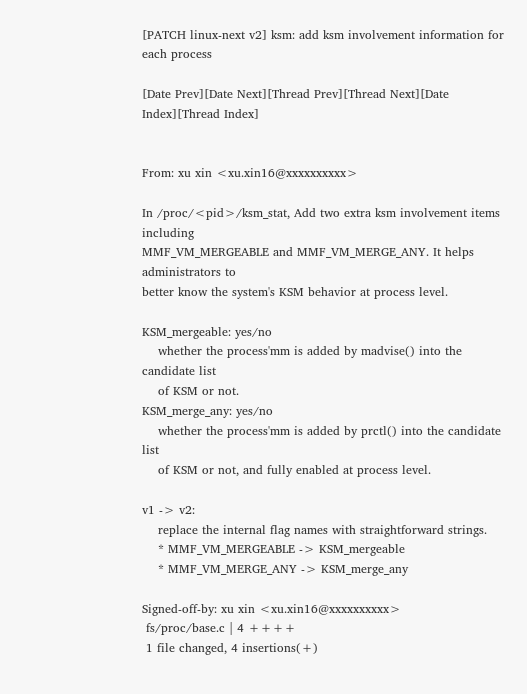[PATCH linux-next v2] ksm: add ksm involvement information for each process

[Date Prev][Date Next][Thread Prev][Thread Next][Date Index][Thread Index]


From: xu xin <xu.xin16@xxxxxxxxxx>

In /proc/<pid>/ksm_stat, Add two extra ksm involvement items including
MMF_VM_MERGEABLE and MMF_VM_MERGE_ANY. It helps administrators to
better know the system's KSM behavior at process level.

KSM_mergeable: yes/no
    whether the process'mm is added by madvise() into the candidate list
    of KSM or not.
KSM_merge_any: yes/no
    whether the process'mm is added by prctl() into the candidate list
    of KSM or not, and fully enabled at process level.

v1 -> v2:
    replace the internal flag names with straightforward strings.
    * MMF_VM_MERGEABLE -> KSM_mergeable
    * MMF_VM_MERGE_ANY -> KSM_merge_any

Signed-off-by: xu xin <xu.xin16@xxxxxxxxxx>
 fs/proc/base.c | 4 ++++
 1 file changed, 4 insertions(+)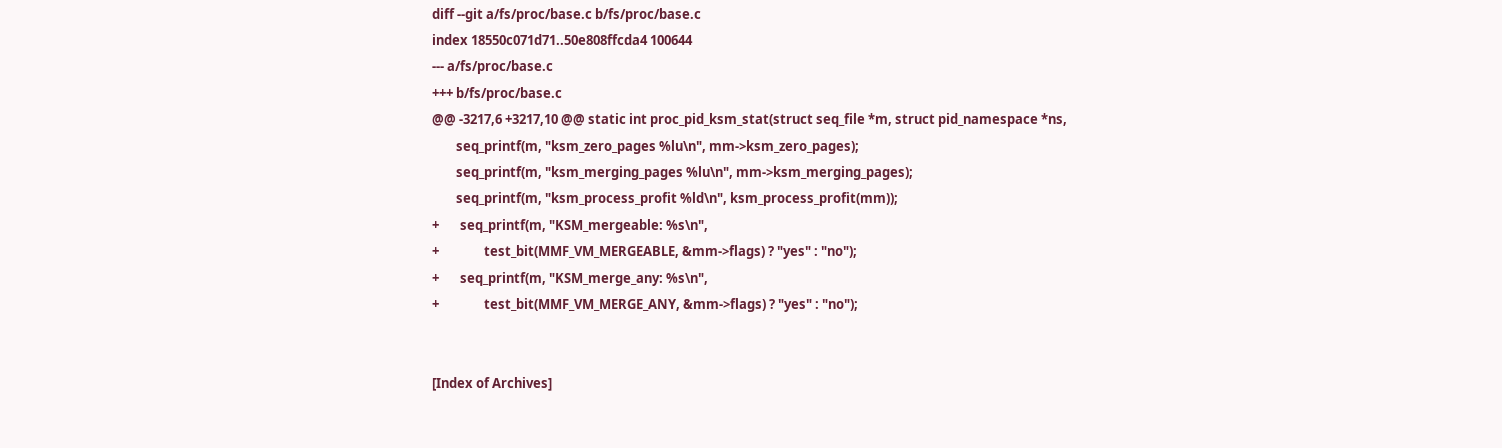diff --git a/fs/proc/base.c b/fs/proc/base.c
index 18550c071d71..50e808ffcda4 100644
--- a/fs/proc/base.c
+++ b/fs/proc/base.c
@@ -3217,6 +3217,10 @@ static int proc_pid_ksm_stat(struct seq_file *m, struct pid_namespace *ns,
        seq_printf(m, "ksm_zero_pages %lu\n", mm->ksm_zero_pages);
        seq_printf(m, "ksm_merging_pages %lu\n", mm->ksm_merging_pages);
        seq_printf(m, "ksm_process_profit %ld\n", ksm_process_profit(mm));
+       seq_printf(m, "KSM_mergeable: %s\n",
+               test_bit(MMF_VM_MERGEABLE, &mm->flags) ? "yes" : "no");
+       seq_printf(m, "KSM_merge_any: %s\n",
+               test_bit(MMF_VM_MERGE_ANY, &mm->flags) ? "yes" : "no");


[Index of Archives]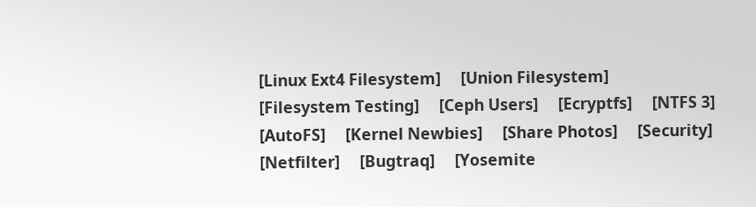[Linux Ext4 Filesystem]     [Union Filesystem]     [Filesystem Testing]     [Ceph Users]     [Ecryptfs]     [NTFS 3]     [AutoFS]     [Kernel Newbies]     [Share Photos]     [Security]     [Netfilter]     [Bugtraq]     [Yosemite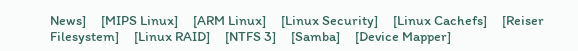News]     [MIPS Linux]     [ARM Linux]     [Linux Security]     [Linux Cachefs]     [Reiser Filesystem]     [Linux RAID]     [NTFS 3]     [Samba]     [Device Mapper]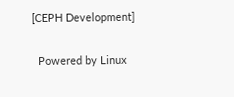[CEPH Development]

  Powered by Linux